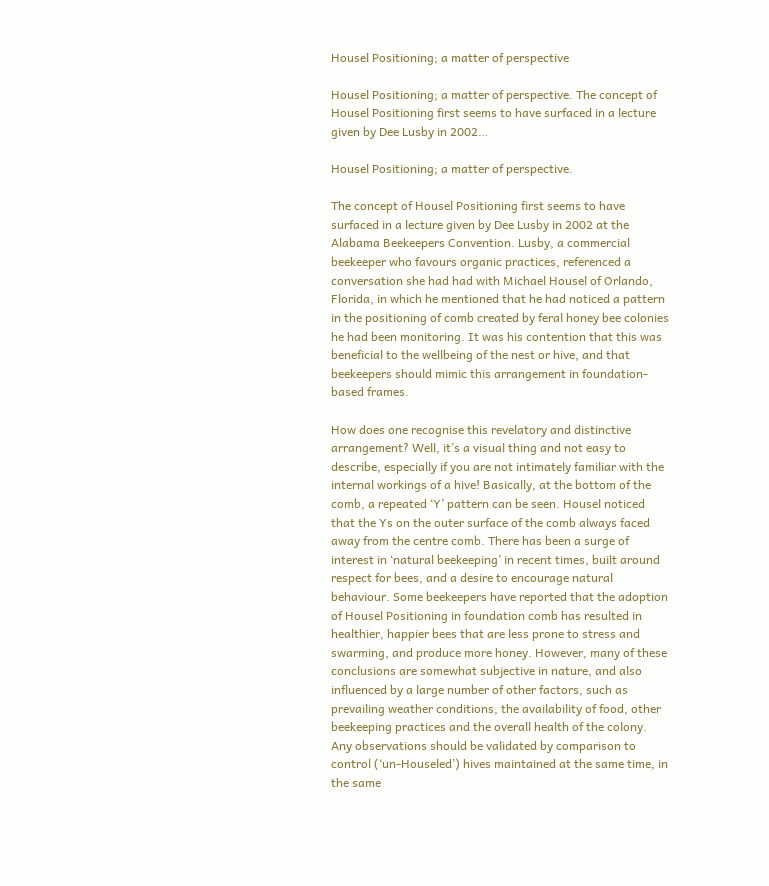Housel Positioning; a matter of perspective

Housel Positioning; a matter of perspective. The concept of Housel Positioning first seems to have surfaced in a lecture given by Dee Lusby in 2002…

Housel Positioning; a matter of perspective.

The concept of Housel Positioning first seems to have surfaced in a lecture given by Dee Lusby in 2002 at the Alabama Beekeepers Convention. Lusby, a commercial beekeeper who favours organic practices, referenced a conversation she had had with Michael Housel of Orlando, Florida, in which he mentioned that he had noticed a pattern in the positioning of comb created by feral honey bee colonies he had been monitoring. It was his contention that this was beneficial to the wellbeing of the nest or hive, and that beekeepers should mimic this arrangement in foundation-based frames.

How does one recognise this revelatory and distinctive arrangement? Well, it’s a visual thing and not easy to describe, especially if you are not intimately familiar with the internal workings of a hive! Basically, at the bottom of the comb, a repeated ‘Y’ pattern can be seen. Housel noticed that the Ys on the outer surface of the comb always faced away from the centre comb. There has been a surge of interest in ‘natural beekeeping’ in recent times, built around respect for bees, and a desire to encourage natural behaviour. Some beekeepers have reported that the adoption of Housel Positioning in foundation comb has resulted in healthier, happier bees that are less prone to stress and swarming, and produce more honey. However, many of these conclusions are somewhat subjective in nature, and also influenced by a large number of other factors, such as prevailing weather conditions, the availability of food, other beekeeping practices and the overall health of the colony. Any observations should be validated by comparison to control (‘un-Houseled’) hives maintained at the same time, in the same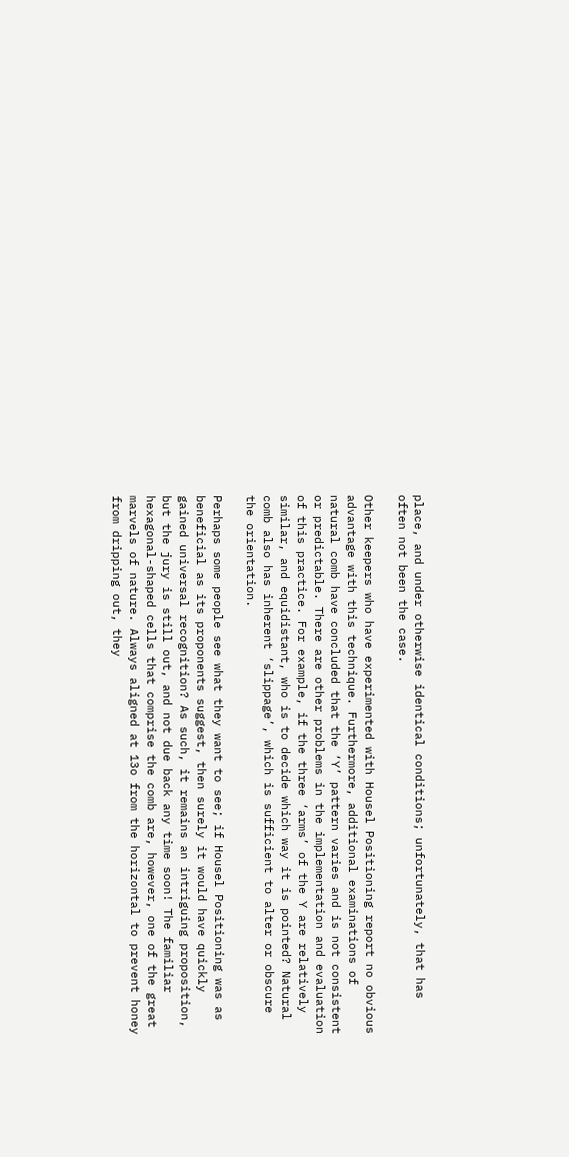place, and under otherwise identical conditions; unfortunately, that has often not been the case.

Other keepers who have experimented with Housel Positioning report no obvious advantage with this technique. Furthermore, additional examinations of natural comb have concluded that the ‘Y’ pattern varies and is not consistent or predictable. There are other problems in the implementation and evaluation of this practice. For example, if the three ‘arms’ of the Y are relatively similar, and equidistant, who is to decide which way it is pointed? Natural comb also has inherent ‘slippage’, which is sufficient to alter or obscure the orientation.

Perhaps some people see what they want to see; if Housel Positioning was as beneficial as its proponents suggest, then surely it would have quickly gained universal recognition? As such, it remains an intriguing proposition, but the jury is still out, and not due back any time soon! The familiar hexagonal-shaped cells that comprise the comb are, however, one of the great marvels of nature. Always aligned at 13o from the horizontal to prevent honey from dripping out, they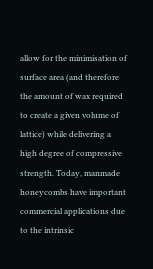allow for the minimisation of surface area (and therefore the amount of wax required to create a given volume of lattice) while delivering a high degree of compressive strength. Today, manmade honeycombs have important commercial applications due to the intrinsic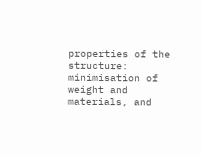properties of the structure: minimisation of weight and materials, and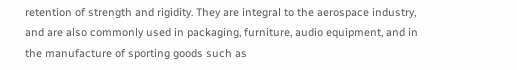retention of strength and rigidity. They are integral to the aerospace industry, and are also commonly used in packaging, furniture, audio equipment, and in the manufacture of sporting goods such as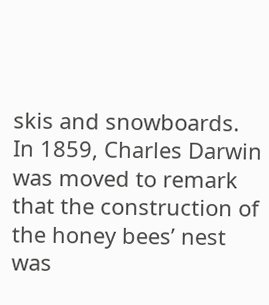skis and snowboards. In 1859, Charles Darwin was moved to remark that the construction of the honey bees’ nest was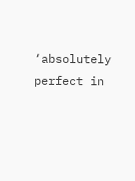‘absolutely perfect in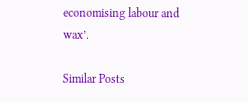economising labour and wax’.

Similar Posts